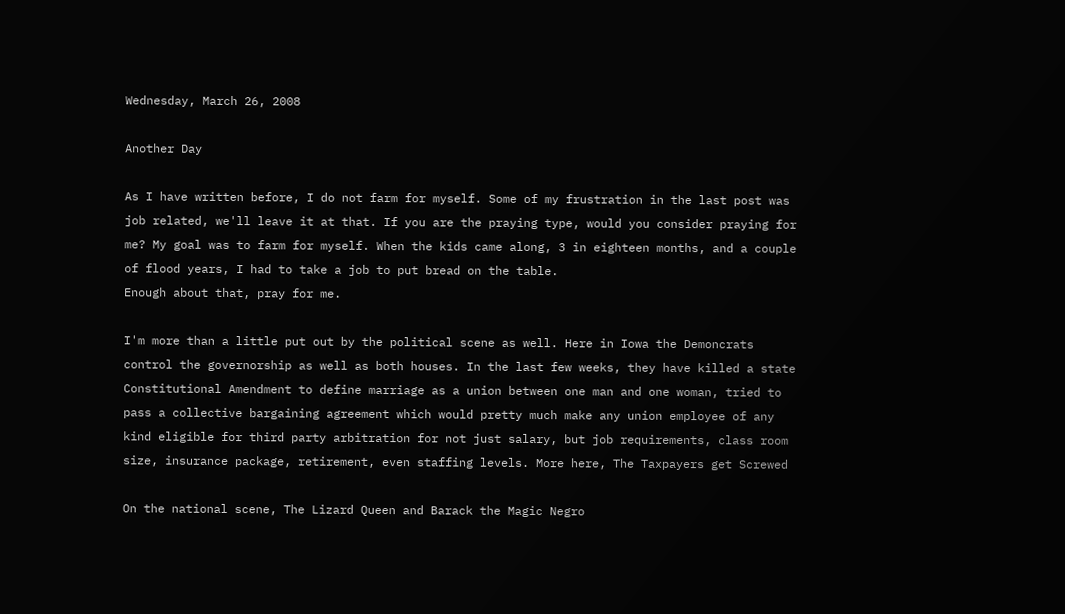Wednesday, March 26, 2008

Another Day

As I have written before, I do not farm for myself. Some of my frustration in the last post was job related, we'll leave it at that. If you are the praying type, would you consider praying for me? My goal was to farm for myself. When the kids came along, 3 in eighteen months, and a couple of flood years, I had to take a job to put bread on the table.
Enough about that, pray for me.

I'm more than a little put out by the political scene as well. Here in Iowa the Demoncrats control the governorship as well as both houses. In the last few weeks, they have killed a state Constitutional Amendment to define marriage as a union between one man and one woman, tried to pass a collective bargaining agreement which would pretty much make any union employee of any kind eligible for third party arbitration for not just salary, but job requirements, class room size, insurance package, retirement, even staffing levels. More here, The Taxpayers get Screwed

On the national scene, The Lizard Queen and Barack the Magic Negro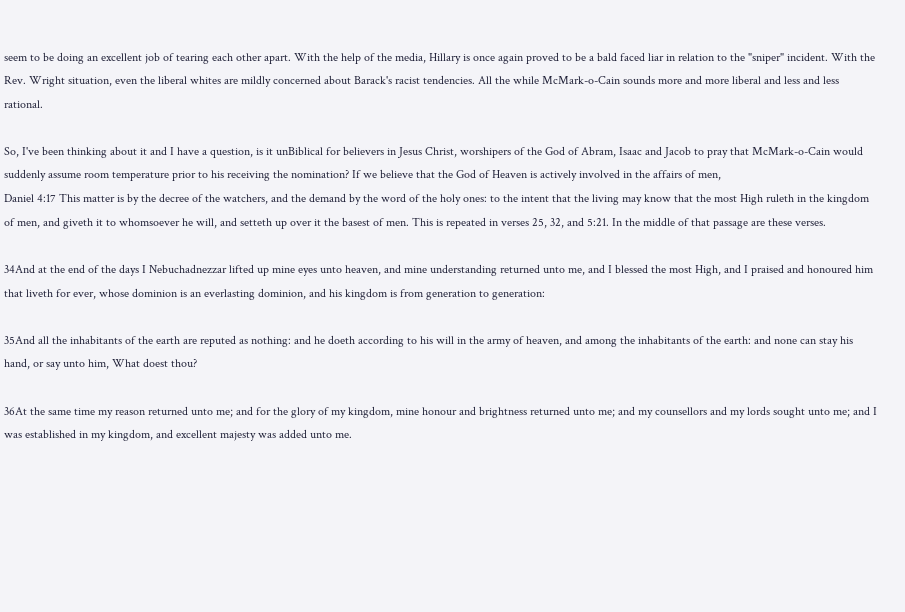seem to be doing an excellent job of tearing each other apart. With the help of the media, Hillary is once again proved to be a bald faced liar in relation to the "sniper" incident. With the Rev. Wright situation, even the liberal whites are mildly concerned about Barack's racist tendencies. All the while McMark-o-Cain sounds more and more liberal and less and less rational.

So, I've been thinking about it and I have a question, is it unBiblical for believers in Jesus Christ, worshipers of the God of Abram, Isaac and Jacob to pray that McMark-o-Cain would suddenly assume room temperature prior to his receiving the nomination? If we believe that the God of Heaven is actively involved in the affairs of men,
Daniel 4:17 This matter is by the decree of the watchers, and the demand by the word of the holy ones: to the intent that the living may know that the most High ruleth in the kingdom of men, and giveth it to whomsoever he will, and setteth up over it the basest of men. This is repeated in verses 25, 32, and 5:21. In the middle of that passage are these verses.

34And at the end of the days I Nebuchadnezzar lifted up mine eyes unto heaven, and mine understanding returned unto me, and I blessed the most High, and I praised and honoured him that liveth for ever, whose dominion is an everlasting dominion, and his kingdom is from generation to generation:

35And all the inhabitants of the earth are reputed as nothing: and he doeth according to his will in the army of heaven, and among the inhabitants of the earth: and none can stay his hand, or say unto him, What doest thou?

36At the same time my reason returned unto me; and for the glory of my kingdom, mine honour and brightness returned unto me; and my counsellors and my lords sought unto me; and I was established in my kingdom, and excellent majesty was added unto me.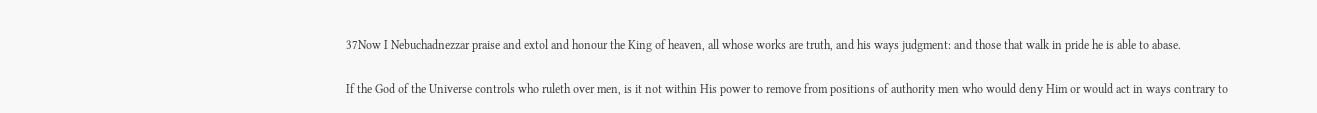37Now I Nebuchadnezzar praise and extol and honour the King of heaven, all whose works are truth, and his ways judgment: and those that walk in pride he is able to abase.

If the God of the Universe controls who ruleth over men, is it not within His power to remove from positions of authority men who would deny Him or would act in ways contrary to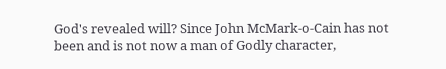God's revealed will? Since John McMark-o-Cain has not been and is not now a man of Godly character,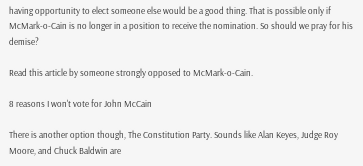having opportunity to elect someone else would be a good thing. That is possible only if McMark-o-Cain is no longer in a position to receive the nomination. So should we pray for his demise?

Read this article by someone strongly opposed to McMark-o-Cain.

8 reasons I won't vote for John McCain

There is another option though, The Constitution Party. Sounds like Alan Keyes, Judge Roy Moore, and Chuck Baldwin are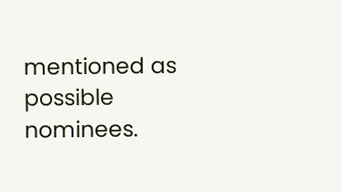mentioned as possible nominees.